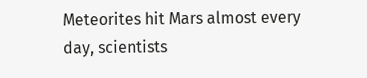Meteorites hit Mars almost every day, scientists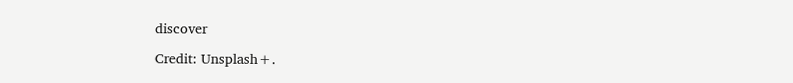discover

Credit: Unsplash+.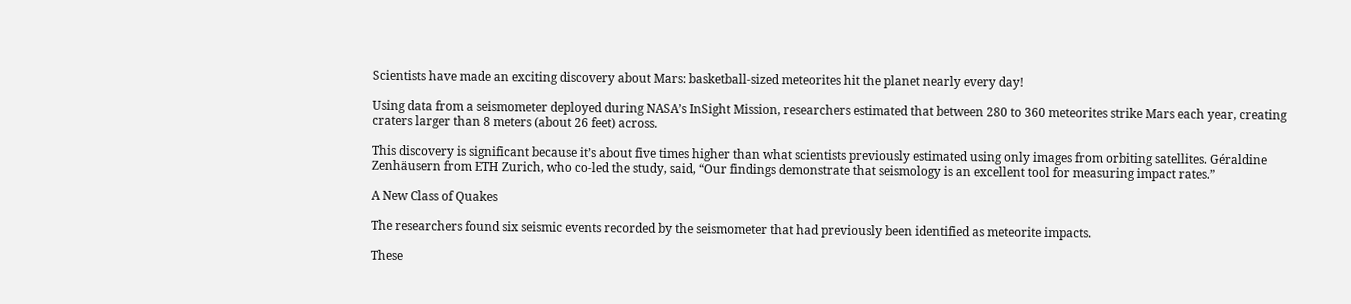Scientists have made an exciting discovery about Mars: basketball-sized meteorites hit the planet nearly every day!

Using data from a seismometer deployed during NASA’s InSight Mission, researchers estimated that between 280 to 360 meteorites strike Mars each year, creating craters larger than 8 meters (about 26 feet) across.

This discovery is significant because it’s about five times higher than what scientists previously estimated using only images from orbiting satellites. Géraldine Zenhäusern from ETH Zurich, who co-led the study, said, “Our findings demonstrate that seismology is an excellent tool for measuring impact rates.”

A New Class of Quakes

The researchers found six seismic events recorded by the seismometer that had previously been identified as meteorite impacts.

These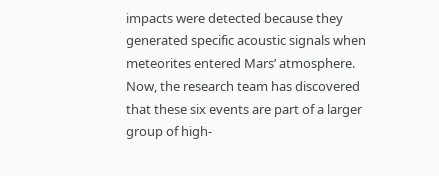impacts were detected because they generated specific acoustic signals when meteorites entered Mars’ atmosphere. Now, the research team has discovered that these six events are part of a larger group of high-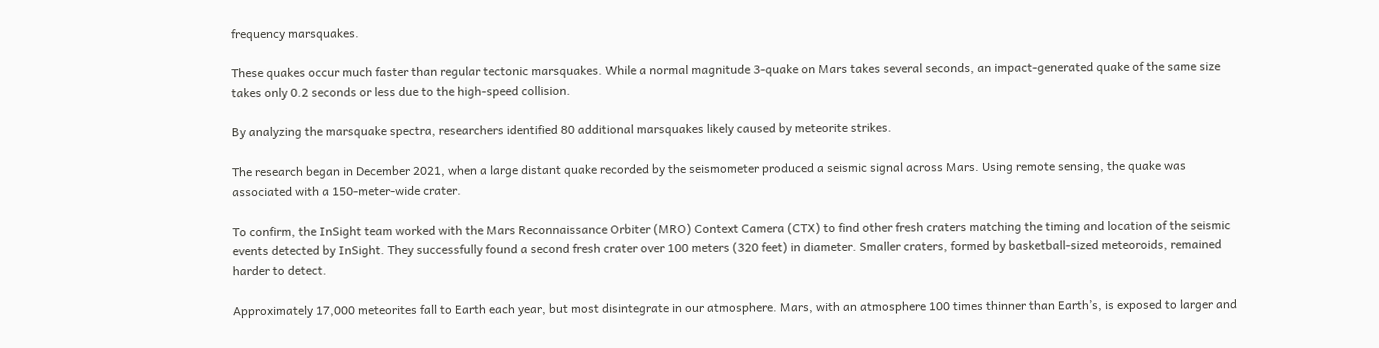frequency marsquakes.

These quakes occur much faster than regular tectonic marsquakes. While a normal magnitude 3-quake on Mars takes several seconds, an impact-generated quake of the same size takes only 0.2 seconds or less due to the high-speed collision.

By analyzing the marsquake spectra, researchers identified 80 additional marsquakes likely caused by meteorite strikes.

The research began in December 2021, when a large distant quake recorded by the seismometer produced a seismic signal across Mars. Using remote sensing, the quake was associated with a 150-meter-wide crater.

To confirm, the InSight team worked with the Mars Reconnaissance Orbiter (MRO) Context Camera (CTX) to find other fresh craters matching the timing and location of the seismic events detected by InSight. They successfully found a second fresh crater over 100 meters (320 feet) in diameter. Smaller craters, formed by basketball-sized meteoroids, remained harder to detect.

Approximately 17,000 meteorites fall to Earth each year, but most disintegrate in our atmosphere. Mars, with an atmosphere 100 times thinner than Earth’s, is exposed to larger and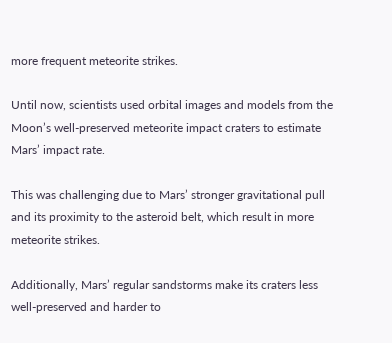more frequent meteorite strikes.

Until now, scientists used orbital images and models from the Moon’s well-preserved meteorite impact craters to estimate Mars’ impact rate.

This was challenging due to Mars’ stronger gravitational pull and its proximity to the asteroid belt, which result in more meteorite strikes.

Additionally, Mars’ regular sandstorms make its craters less well-preserved and harder to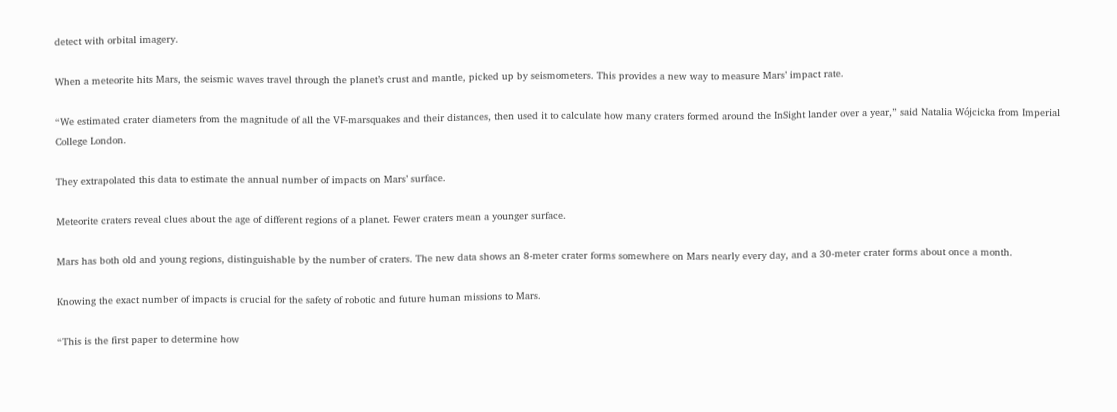detect with orbital imagery.

When a meteorite hits Mars, the seismic waves travel through the planet’s crust and mantle, picked up by seismometers. This provides a new way to measure Mars’ impact rate.

“We estimated crater diameters from the magnitude of all the VF-marsquakes and their distances, then used it to calculate how many craters formed around the InSight lander over a year,” said Natalia Wójcicka from Imperial College London.

They extrapolated this data to estimate the annual number of impacts on Mars’ surface.

Meteorite craters reveal clues about the age of different regions of a planet. Fewer craters mean a younger surface.

Mars has both old and young regions, distinguishable by the number of craters. The new data shows an 8-meter crater forms somewhere on Mars nearly every day, and a 30-meter crater forms about once a month.

Knowing the exact number of impacts is crucial for the safety of robotic and future human missions to Mars.

“This is the first paper to determine how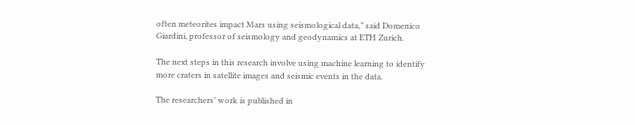often meteorites impact Mars using seismological data,” said Domenico Giardini, professor of seismology and geodynamics at ETH Zurich.

The next steps in this research involve using machine learning to identify more craters in satellite images and seismic events in the data.

The researchers’ work is published in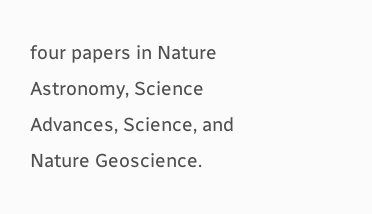four papers in Nature Astronomy, Science Advances, Science, and Nature Geoscience.